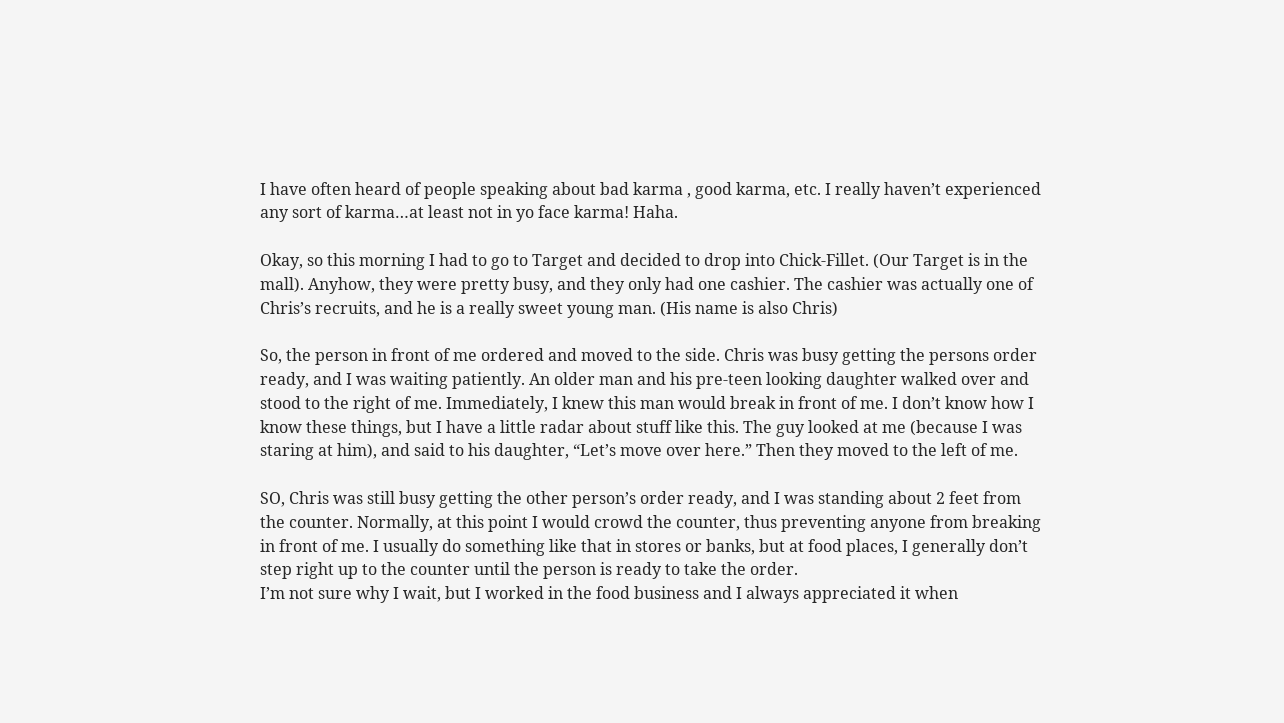I have often heard of people speaking about bad karma , good karma, etc. I really haven’t experienced any sort of karma…at least not in yo face karma! Haha.

Okay, so this morning I had to go to Target and decided to drop into Chick-Fillet. (Our Target is in the mall). Anyhow, they were pretty busy, and they only had one cashier. The cashier was actually one of Chris’s recruits, and he is a really sweet young man. (His name is also Chris)

So, the person in front of me ordered and moved to the side. Chris was busy getting the persons order ready, and I was waiting patiently. An older man and his pre-teen looking daughter walked over and stood to the right of me. Immediately, I knew this man would break in front of me. I don’t know how I know these things, but I have a little radar about stuff like this. The guy looked at me (because I was staring at him), and said to his daughter, “Let’s move over here.” Then they moved to the left of me.

SO, Chris was still busy getting the other person’s order ready, and I was standing about 2 feet from the counter. Normally, at this point I would crowd the counter, thus preventing anyone from breaking in front of me. I usually do something like that in stores or banks, but at food places, I generally don’t step right up to the counter until the person is ready to take the order.
I’m not sure why I wait, but I worked in the food business and I always appreciated it when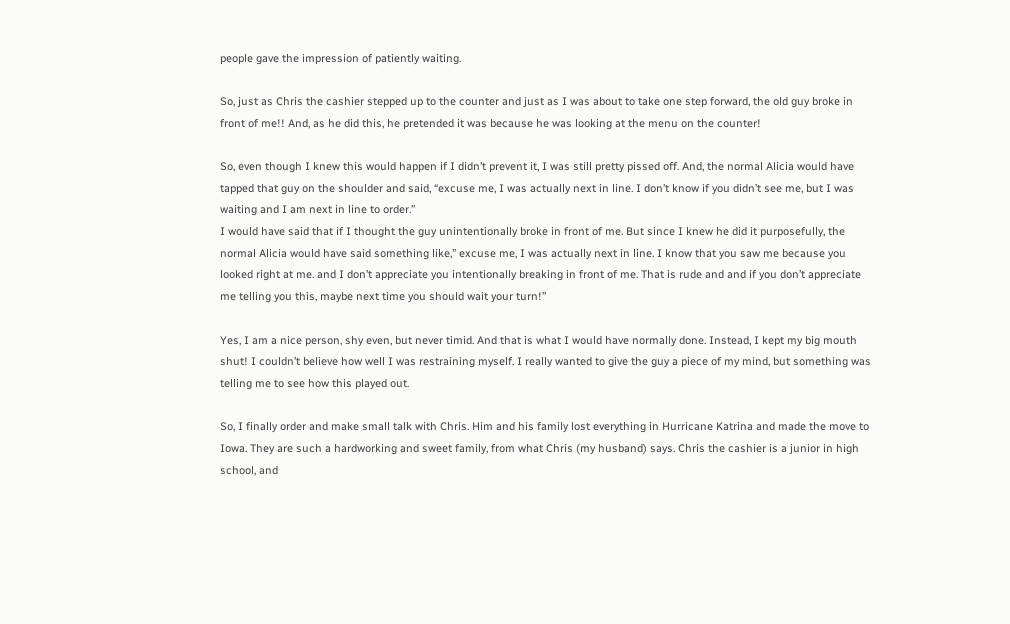people gave the impression of patiently waiting.

So, just as Chris the cashier stepped up to the counter and just as I was about to take one step forward, the old guy broke in front of me!! And, as he did this, he pretended it was because he was looking at the menu on the counter!

So, even though I knew this would happen if I didn’t prevent it, I was still pretty pissed off. And, the normal Alicia would have tapped that guy on the shoulder and said, “excuse me, I was actually next in line. I don’t know if you didn’t see me, but I was waiting and I am next in line to order.”
I would have said that if I thought the guy unintentionally broke in front of me. But since I knew he did it purposefully, the normal Alicia would have said something like,” excuse me, I was actually next in line. I know that you saw me because you looked right at me. and I don’t appreciate you intentionally breaking in front of me. That is rude and and if you don’t appreciate me telling you this, maybe next time you should wait your turn!”

Yes, I am a nice person, shy even, but never timid. And that is what I would have normally done. Instead, I kept my big mouth shut! I couldn’t believe how well I was restraining myself. I really wanted to give the guy a piece of my mind, but something was telling me to see how this played out.

So, I finally order and make small talk with Chris. Him and his family lost everything in Hurricane Katrina and made the move to Iowa. They are such a hardworking and sweet family, from what Chris (my husband) says. Chris the cashier is a junior in high school, and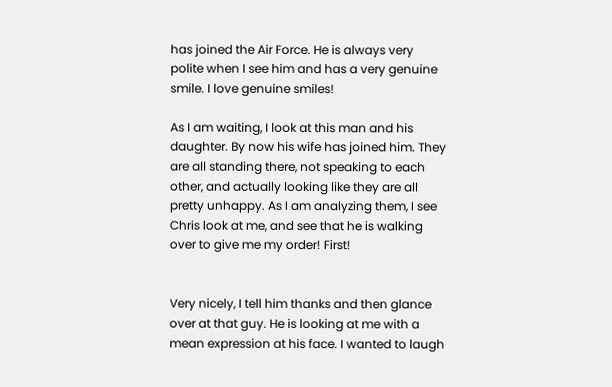has joined the Air Force. He is always very polite when I see him and has a very genuine smile. I love genuine smiles!

As I am waiting, I look at this man and his daughter. By now his wife has joined him. They are all standing there, not speaking to each other, and actually looking like they are all pretty unhappy. As I am analyzing them, I see Chris look at me, and see that he is walking over to give me my order! First!


Very nicely, I tell him thanks and then glance over at that guy. He is looking at me with a mean expression at his face. I wanted to laugh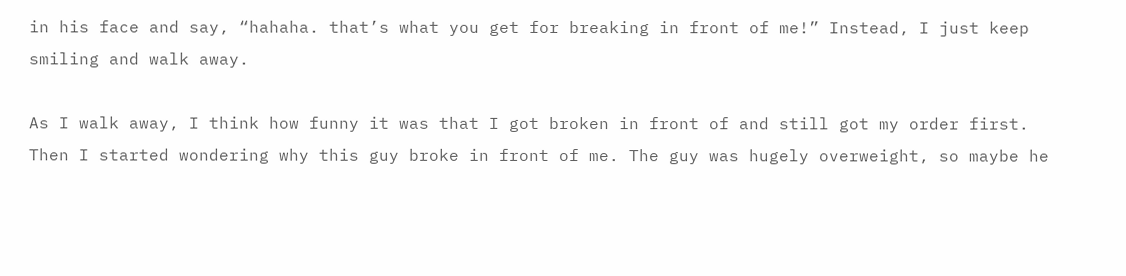in his face and say, “hahaha. that’s what you get for breaking in front of me!” Instead, I just keep smiling and walk away.

As I walk away, I think how funny it was that I got broken in front of and still got my order first. Then I started wondering why this guy broke in front of me. The guy was hugely overweight, so maybe he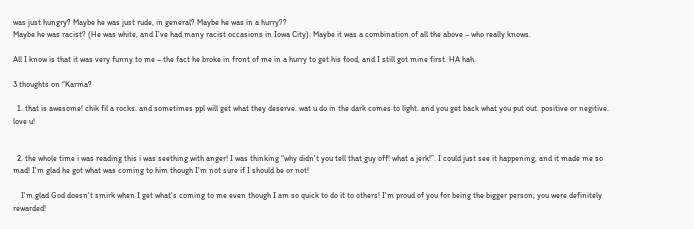was just hungry? Maybe he was just rude, in general? Maybe he was in a hurry??
Maybe he was racist? (He was white, and I’ve had many racist occasions in Iowa City). Maybe it was a combination of all the above – who really knows.

All I know is that it was very funny to me – the fact he broke in front of me in a hurry to get his food, and I still got mine first. HA hah.

3 thoughts on “Karma?

  1. that is awesome! chik fil a rocks. and sometimes ppl will get what they deserve. wat u do in the dark comes to light. and you get back what you put out. positive or negitive. love u!


  2. the whole time i was reading this i was seething with anger! I was thinking “why didn't you tell that guy off! what a jerk!”. I could just see it happening, and it made me so mad! I'm glad he got what was coming to him though I'm not sure if I should be or not!

    I'm glad God doesn't smirk when I get what's coming to me even though I am so quick to do it to others! I'm proud of you for being the bigger person; you were definitely rewarded!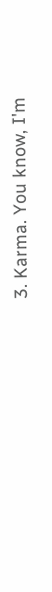3. Karma. You know, I'm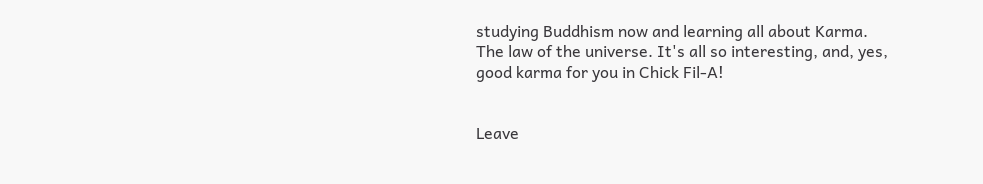studying Buddhism now and learning all about Karma. The law of the universe. It's all so interesting, and, yes, good karma for you in Chick Fil-A!


Leave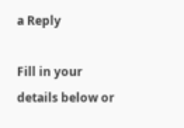a Reply

Fill in your details below or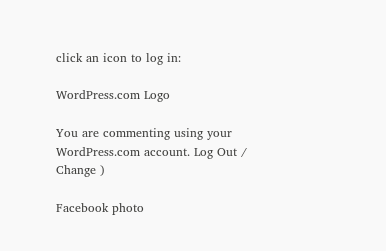click an icon to log in:

WordPress.com Logo

You are commenting using your WordPress.com account. Log Out /  Change )

Facebook photo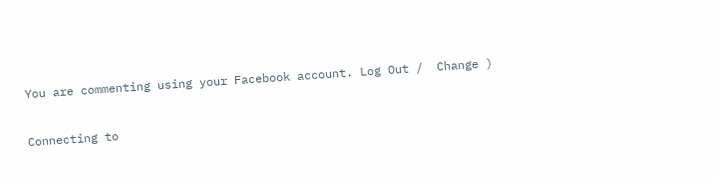You are commenting using your Facebook account. Log Out /  Change )

Connecting to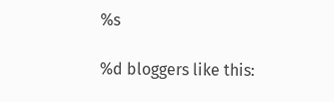%s

%d bloggers like this: